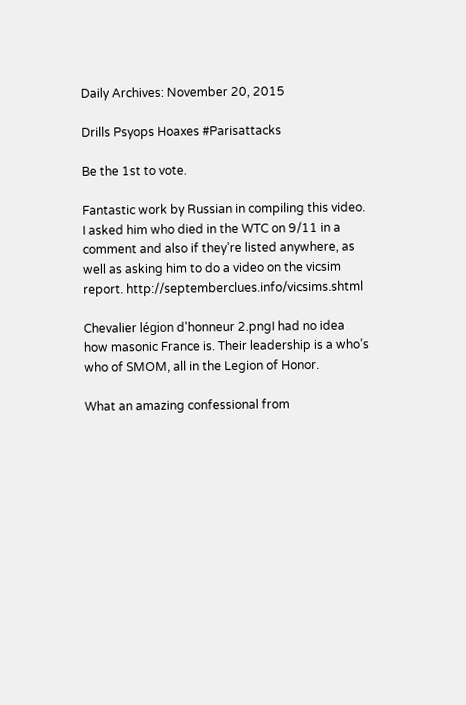Daily Archives: November 20, 2015

Drills Psyops Hoaxes #Parisattacks

Be the 1st to vote.

Fantastic work by Russian in compiling this video. I asked him who died in the WTC on 9/11 in a comment and also if they’re listed anywhere, as well as asking him to do a video on the vicsim report. http://septemberclues.info/vicsims.shtml

Chevalier légion d'honneur 2.pngI had no idea how masonic France is. Their leadership is a who’s who of SMOM, all in the Legion of Honor.

What an amazing confessional from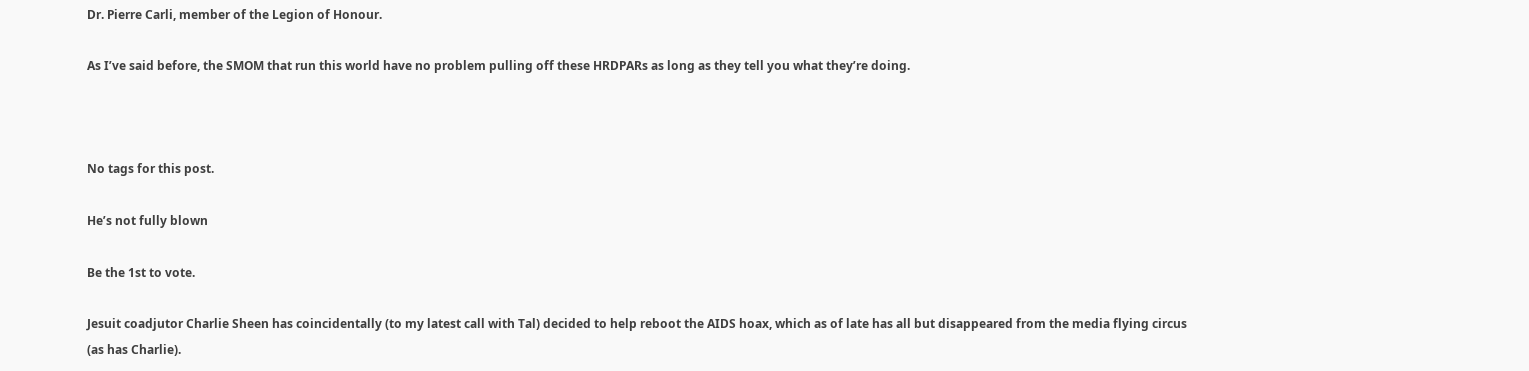Dr. Pierre Carli, member of the Legion of Honour.

As I’ve said before, the SMOM that run this world have no problem pulling off these HRDPARs as long as they tell you what they’re doing.



No tags for this post.

He’s not fully blown

Be the 1st to vote.

Jesuit coadjutor Charlie Sheen has coincidentally (to my latest call with Tal) decided to help reboot the AIDS hoax, which as of late has all but disappeared from the media flying circus (as has Charlie).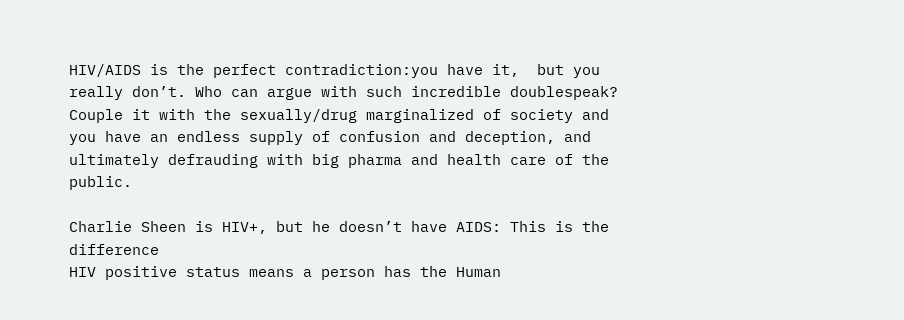HIV/AIDS is the perfect contradiction:you have it,  but you really don’t. Who can argue with such incredible doublespeak? Couple it with the sexually/drug marginalized of society and you have an endless supply of confusion and deception, and ultimately defrauding with big pharma and health care of the public.

Charlie Sheen is HIV+, but he doesn’t have AIDS: This is the difference
HIV positive status means a person has the Human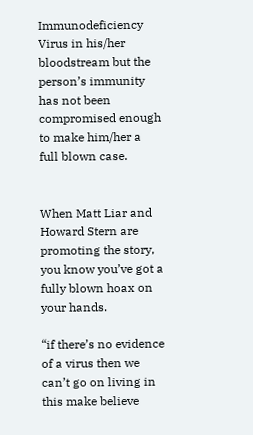Immunodeficiency Virus in his/her bloodstream but the person’s immunity has not been compromised enough to make him/her a full blown case.


When Matt Liar and Howard Stern are promoting the story, you know you’ve got a fully blown hoax on your hands.

“if there’s no evidence of a virus then we can’t go on living in this make believe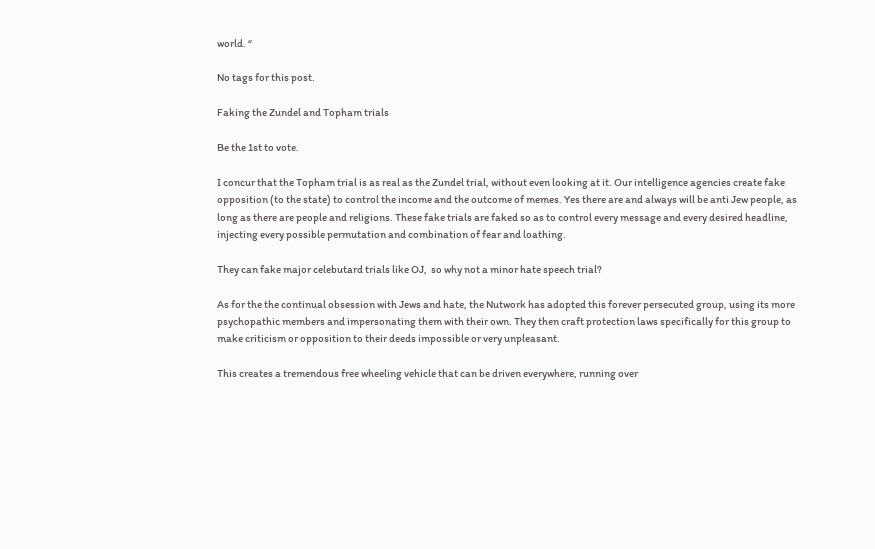world. “

No tags for this post.

Faking the Zundel and Topham trials

Be the 1st to vote.

I concur that the Topham trial is as real as the Zundel trial, without even looking at it. Our intelligence agencies create fake opposition (to the state) to control the income and the outcome of memes. Yes there are and always will be anti Jew people, as long as there are people and religions. These fake trials are faked so as to control every message and every desired headline, injecting every possible permutation and combination of fear and loathing.

They can fake major celebutard trials like OJ,  so why not a minor hate speech trial?

As for the the continual obsession with Jews and hate, the Nutwork has adopted this forever persecuted group, using its more psychopathic members and impersonating them with their own. They then craft protection laws specifically for this group to make criticism or opposition to their deeds impossible or very unpleasant.

This creates a tremendous free wheeling vehicle that can be driven everywhere, running over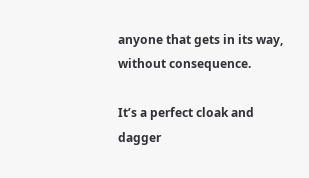anyone that gets in its way, without consequence.

It’s a perfect cloak and dagger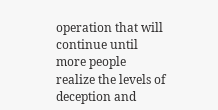operation that will continue until more people realize the levels of deception and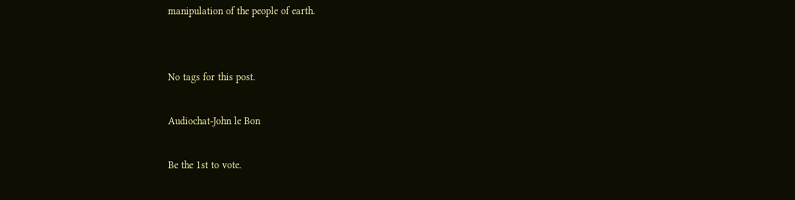manipulation of the people of earth.


No tags for this post.

Audiochat-John le Bon

Be the 1st to vote.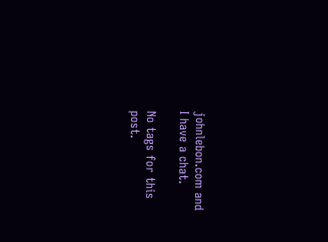johnlebon.com and I have a chat.

No tags for this post.